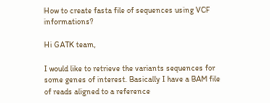How to create fasta file of sequences using VCF informations?

Hi GATK team,

I would like to retrieve the variants sequences for some genes of interest. Basically I have a BAM file of reads aligned to a reference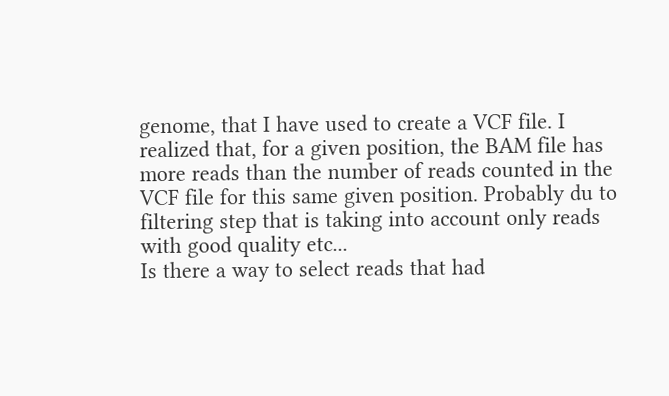genome, that I have used to create a VCF file. I realized that, for a given position, the BAM file has more reads than the number of reads counted in the VCF file for this same given position. Probably du to filtering step that is taking into account only reads with good quality etc...
Is there a way to select reads that had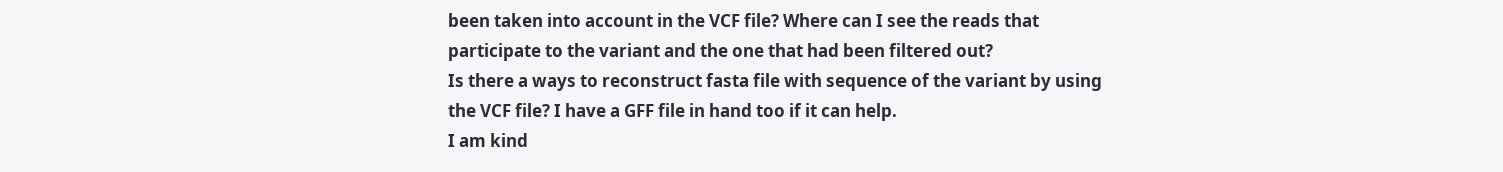been taken into account in the VCF file? Where can I see the reads that participate to the variant and the one that had been filtered out?
Is there a ways to reconstruct fasta file with sequence of the variant by using the VCF file? I have a GFF file in hand too if it can help.
I am kind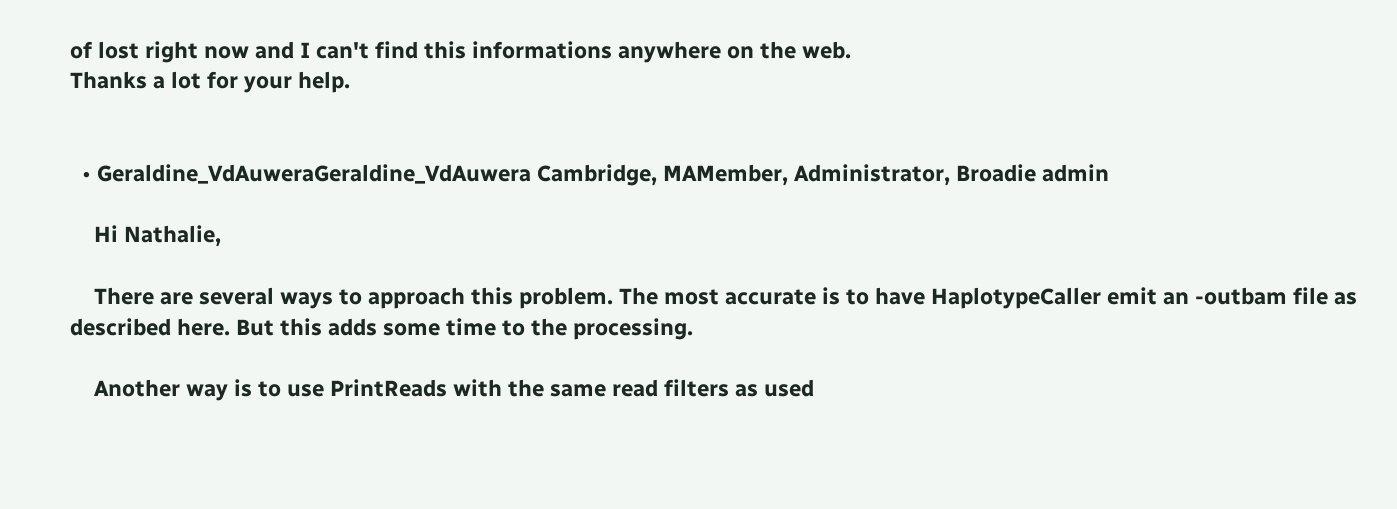of lost right now and I can't find this informations anywhere on the web.
Thanks a lot for your help.


  • Geraldine_VdAuweraGeraldine_VdAuwera Cambridge, MAMember, Administrator, Broadie admin

    Hi Nathalie,

    There are several ways to approach this problem. The most accurate is to have HaplotypeCaller emit an -outbam file as described here. But this adds some time to the processing.

    Another way is to use PrintReads with the same read filters as used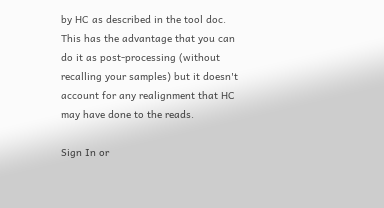by HC as described in the tool doc. This has the advantage that you can do it as post-processing (without recalling your samples) but it doesn't account for any realignment that HC may have done to the reads.

Sign In or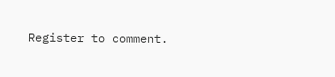Register to comment.